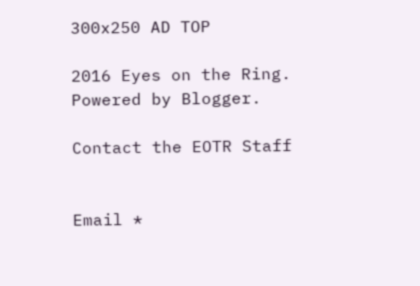300x250 AD TOP

2016 Eyes on the Ring. Powered by Blogger.

Contact the EOTR Staff


Email *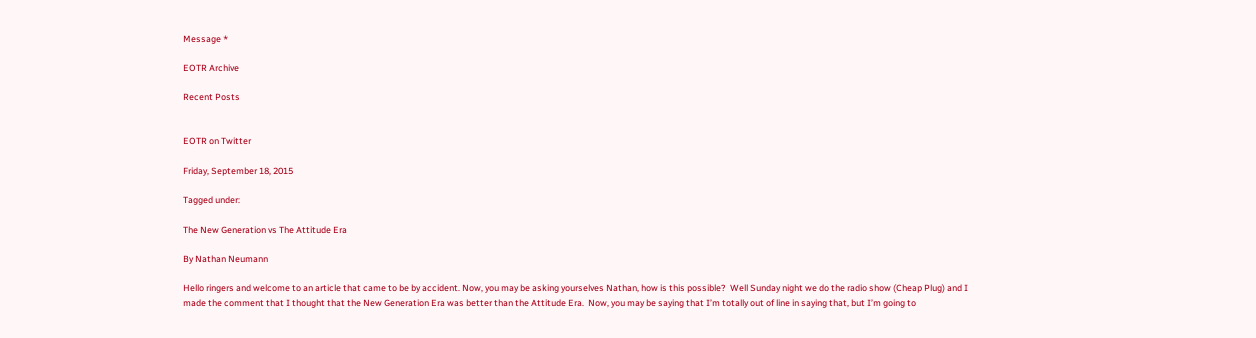Message *

EOTR Archive

Recent Posts


EOTR on Twitter

Friday, September 18, 2015

Tagged under:

The New Generation vs The Attitude Era

By Nathan Neumann

Hello ringers and welcome to an article that came to be by accident. Now, you may be asking yourselves Nathan, how is this possible?  Well Sunday night we do the radio show (Cheap Plug) and I made the comment that I thought that the New Generation Era was better than the Attitude Era.  Now, you may be saying that I’m totally out of line in saying that, but I’m going to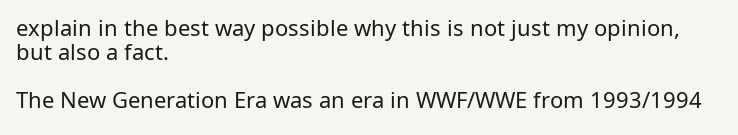explain in the best way possible why this is not just my opinion, but also a fact.

The New Generation Era was an era in WWF/WWE from 1993/1994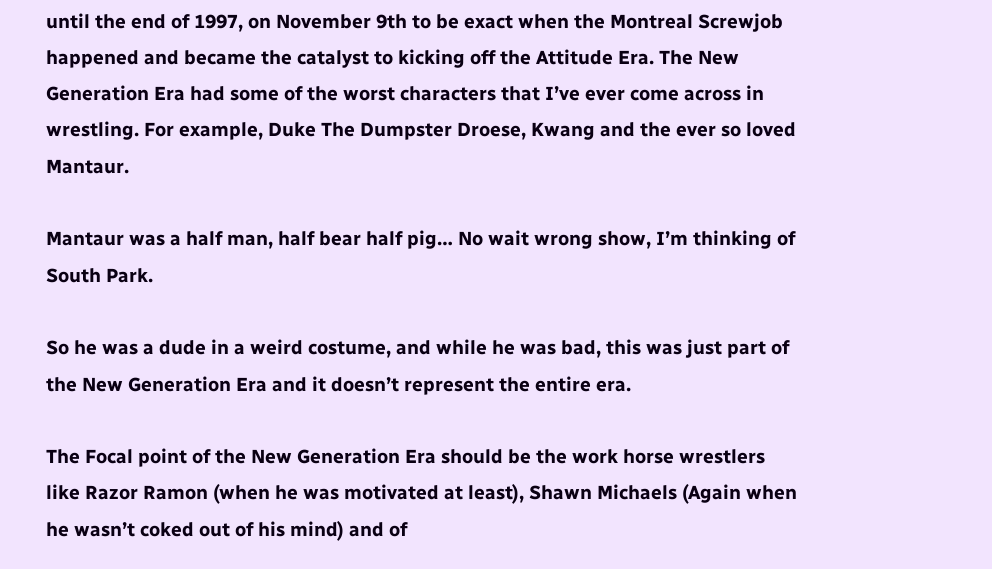until the end of 1997, on November 9th to be exact when the Montreal Screwjob happened and became the catalyst to kicking off the Attitude Era. The New Generation Era had some of the worst characters that I’ve ever come across in wrestling. For example, Duke The Dumpster Droese, Kwang and the ever so loved Mantaur.

Mantaur was a half man, half bear half pig… No wait wrong show, I’m thinking of South Park.

So he was a dude in a weird costume, and while he was bad, this was just part of the New Generation Era and it doesn’t represent the entire era.

The Focal point of the New Generation Era should be the work horse wrestlers like Razor Ramon (when he was motivated at least), Shawn Michaels (Again when he wasn’t coked out of his mind) and of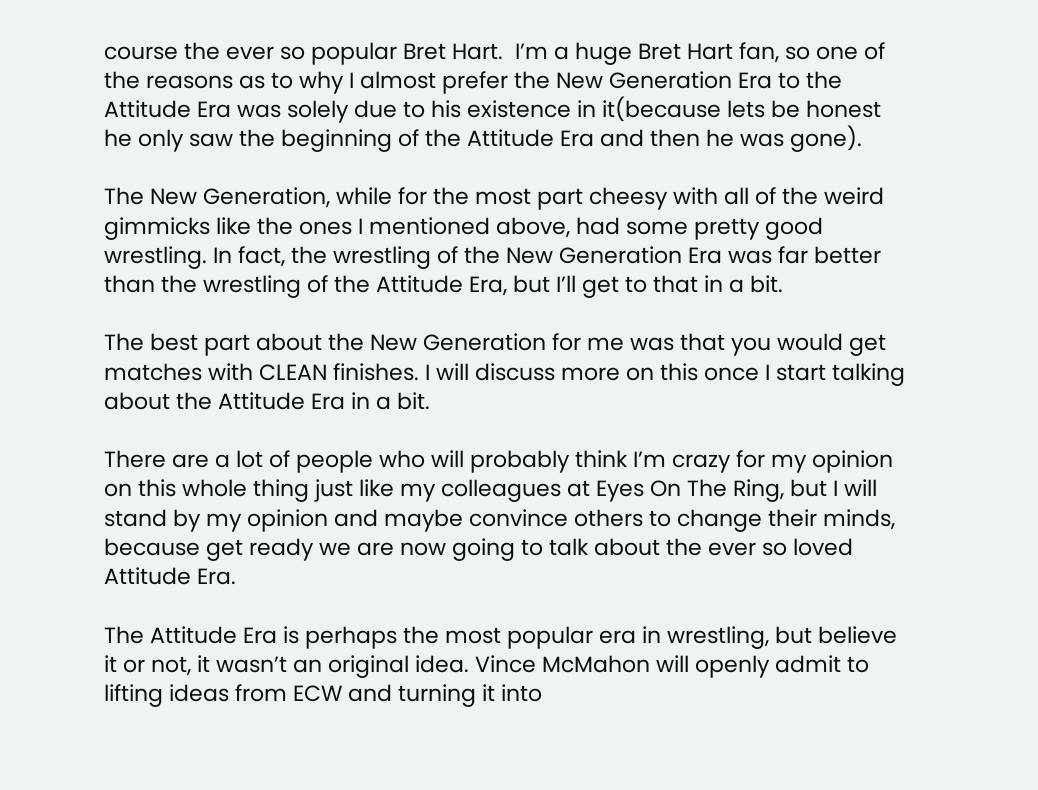course the ever so popular Bret Hart.  I’m a huge Bret Hart fan, so one of the reasons as to why I almost prefer the New Generation Era to the Attitude Era was solely due to his existence in it(because lets be honest he only saw the beginning of the Attitude Era and then he was gone).

The New Generation, while for the most part cheesy with all of the weird gimmicks like the ones I mentioned above, had some pretty good wrestling. In fact, the wrestling of the New Generation Era was far better than the wrestling of the Attitude Era, but I’ll get to that in a bit.

The best part about the New Generation for me was that you would get matches with CLEAN finishes. I will discuss more on this once I start talking about the Attitude Era in a bit.

There are a lot of people who will probably think I’m crazy for my opinion on this whole thing just like my colleagues at Eyes On The Ring, but I will stand by my opinion and maybe convince others to change their minds, because get ready we are now going to talk about the ever so loved Attitude Era.

The Attitude Era is perhaps the most popular era in wrestling, but believe it or not, it wasn’t an original idea. Vince McMahon will openly admit to lifting ideas from ECW and turning it into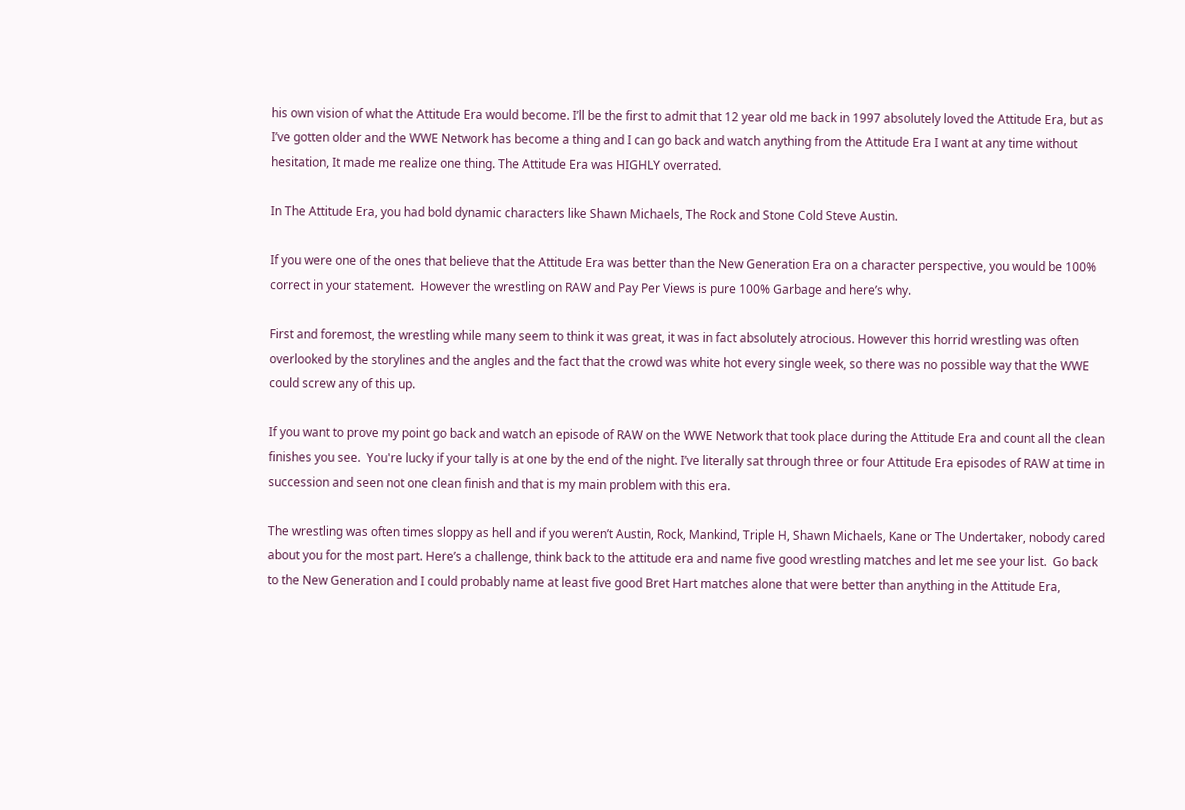his own vision of what the Attitude Era would become. I’ll be the first to admit that 12 year old me back in 1997 absolutely loved the Attitude Era, but as I’ve gotten older and the WWE Network has become a thing and I can go back and watch anything from the Attitude Era I want at any time without hesitation, It made me realize one thing. The Attitude Era was HIGHLY overrated.

In The Attitude Era, you had bold dynamic characters like Shawn Michaels, The Rock and Stone Cold Steve Austin.

If you were one of the ones that believe that the Attitude Era was better than the New Generation Era on a character perspective, you would be 100% correct in your statement.  However the wrestling on RAW and Pay Per Views is pure 100% Garbage and here’s why.

First and foremost, the wrestling while many seem to think it was great, it was in fact absolutely atrocious. However this horrid wrestling was often overlooked by the storylines and the angles and the fact that the crowd was white hot every single week, so there was no possible way that the WWE could screw any of this up.

If you want to prove my point go back and watch an episode of RAW on the WWE Network that took place during the Attitude Era and count all the clean finishes you see.  You're lucky if your tally is at one by the end of the night. I’ve literally sat through three or four Attitude Era episodes of RAW at time in succession and seen not one clean finish and that is my main problem with this era.

The wrestling was often times sloppy as hell and if you weren’t Austin, Rock, Mankind, Triple H, Shawn Michaels, Kane or The Undertaker, nobody cared about you for the most part. Here’s a challenge, think back to the attitude era and name five good wrestling matches and let me see your list.  Go back to the New Generation and I could probably name at least five good Bret Hart matches alone that were better than anything in the Attitude Era,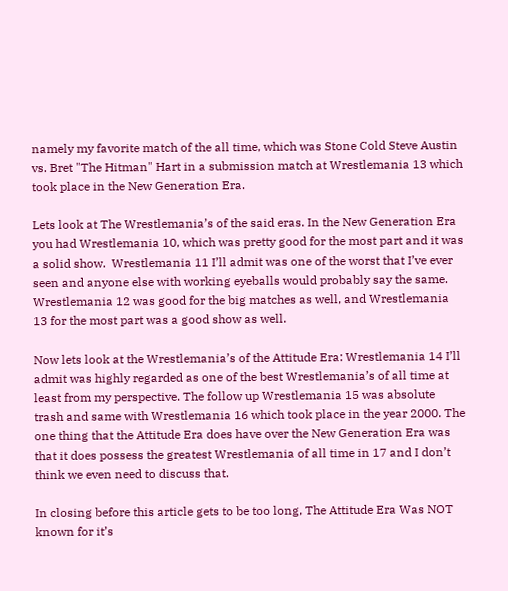namely my favorite match of the all time, which was Stone Cold Steve Austin vs. Bret "The Hitman" Hart in a submission match at Wrestlemania 13 which took place in the New Generation Era.

Lets look at The Wrestlemania’s of the said eras. In the New Generation Era you had Wrestlemania 10, which was pretty good for the most part and it was a solid show.  Wrestlemania 11 I’ll admit was one of the worst that I’ve ever seen and anyone else with working eyeballs would probably say the same. Wrestlemania 12 was good for the big matches as well, and Wrestlemania 13 for the most part was a good show as well.

Now lets look at the Wrestlemania’s of the Attitude Era: Wrestlemania 14 I’ll admit was highly regarded as one of the best Wrestlemania’s of all time at least from my perspective. The follow up Wrestlemania 15 was absolute trash and same with Wrestlemania 16 which took place in the year 2000. The one thing that the Attitude Era does have over the New Generation Era was that it does possess the greatest Wrestlemania of all time in 17 and I don’t think we even need to discuss that.

In closing before this article gets to be too long, The Attitude Era Was NOT known for it’s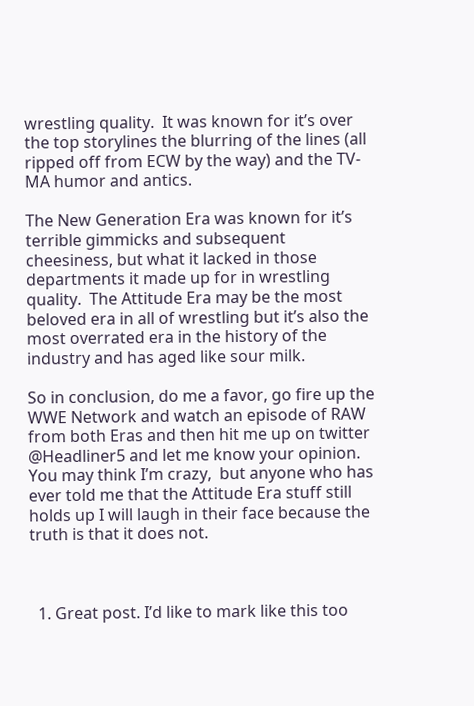wrestling quality.  It was known for it’s over the top storylines the blurring of the lines (all ripped off from ECW by the way) and the TV-MA humor and antics.

The New Generation Era was known for it’s terrible gimmicks and subsequent cheesiness, but what it lacked in those departments it made up for in wrestling quality.  The Attitude Era may be the most beloved era in all of wrestling but it’s also the most overrated era in the history of the industry and has aged like sour milk.

So in conclusion, do me a favor, go fire up the WWE Network and watch an episode of RAW from both Eras and then hit me up on twitter @Headliner5 and let me know your opinion. You may think I’m crazy,  but anyone who has ever told me that the Attitude Era stuff still holds up I will laugh in their face because the truth is that it does not.



  1. Great post. I’d like to mark like this too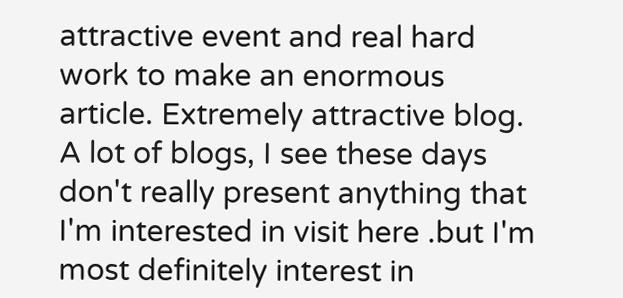attractive event and real hard work to make an enormous article. Extremely attractive blog. A lot of blogs, I see these days don't really present anything that I'm interested in visit here .but I'm most definitely interest in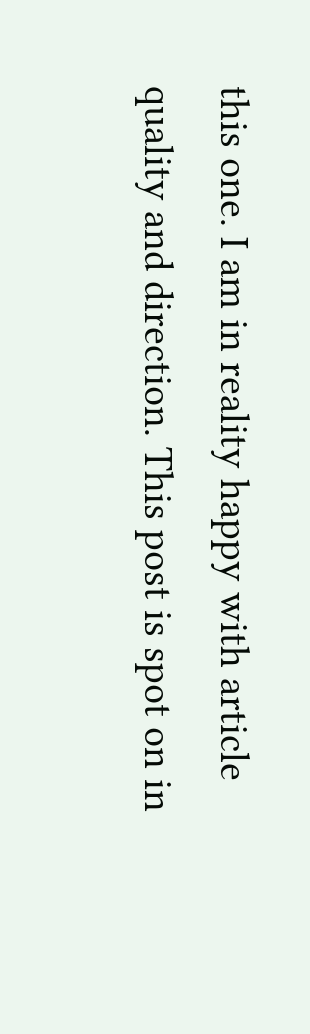this one. I am in reality happy with article quality and direction. This post is spot on in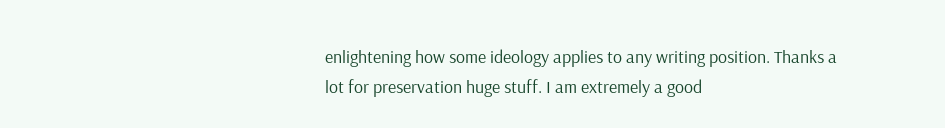enlightening how some ideology applies to any writing position. Thanks a lot for preservation huge stuff. I am extremely a good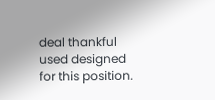deal thankful used designed for this position.